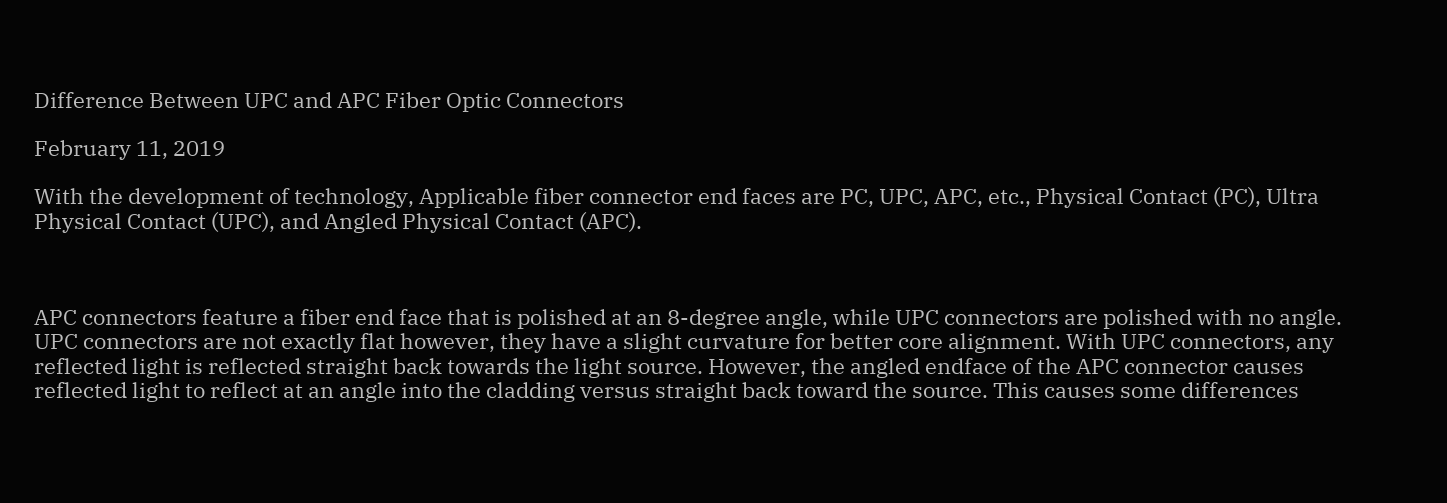Difference Between UPC and APC Fiber Optic Connectors

February 11, 2019

With the development of technology, Applicable fiber connector end faces are PC, UPC, APC, etc., Physical Contact (PC), Ultra Physical Contact (UPC), and Angled Physical Contact (APC).



APC connectors feature a fiber end face that is polished at an 8-degree angle, while UPC connectors are polished with no angle. UPC connectors are not exactly flat however, they have a slight curvature for better core alignment. With UPC connectors, any reflected light is reflected straight back towards the light source. However, the angled endface of the APC connector causes reflected light to reflect at an angle into the cladding versus straight back toward the source. This causes some differences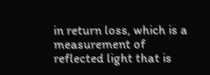in return loss, which is a measurement of reflected light that is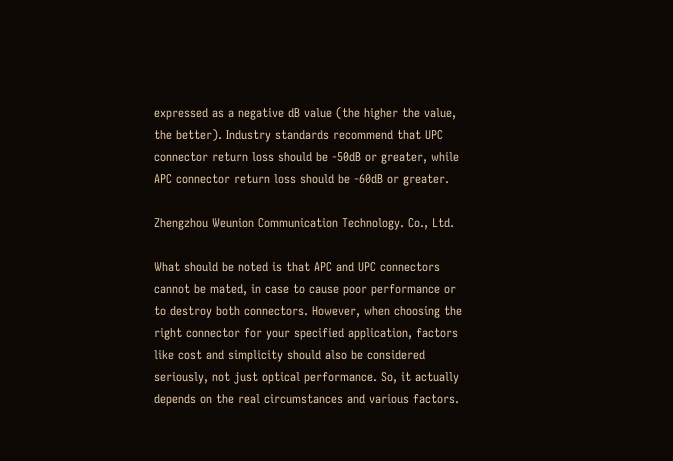expressed as a negative dB value (the higher the value, the better). Industry standards recommend that UPC connector return loss should be -50dB or greater, while APC connector return loss should be -60dB or greater.

Zhengzhou Weunion Communication Technology. Co., Ltd.

What should be noted is that APC and UPC connectors cannot be mated, in case to cause poor performance or to destroy both connectors. However, when choosing the right connector for your specified application, factors like cost and simplicity should also be considered seriously, not just optical performance. So, it actually depends on the real circumstances and various factors.